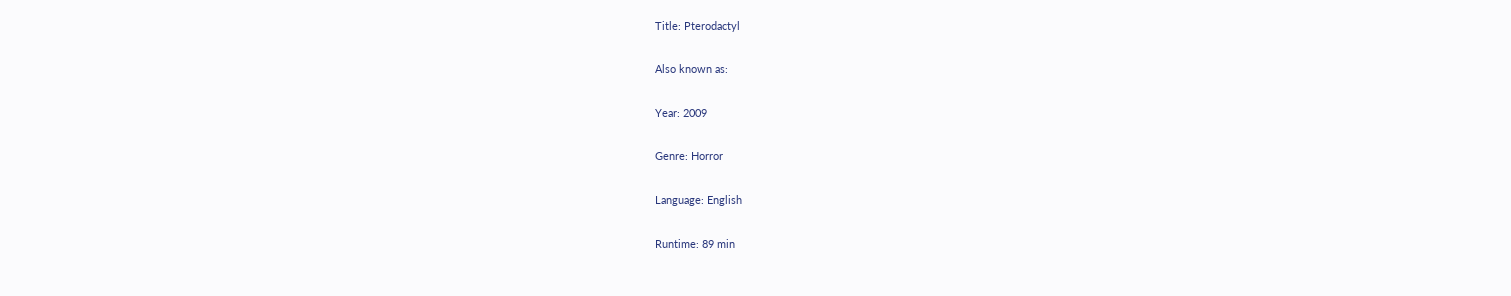Title: Pterodactyl

Also known as:

Year: 2009

Genre: Horror

Language: English

Runtime: 89 min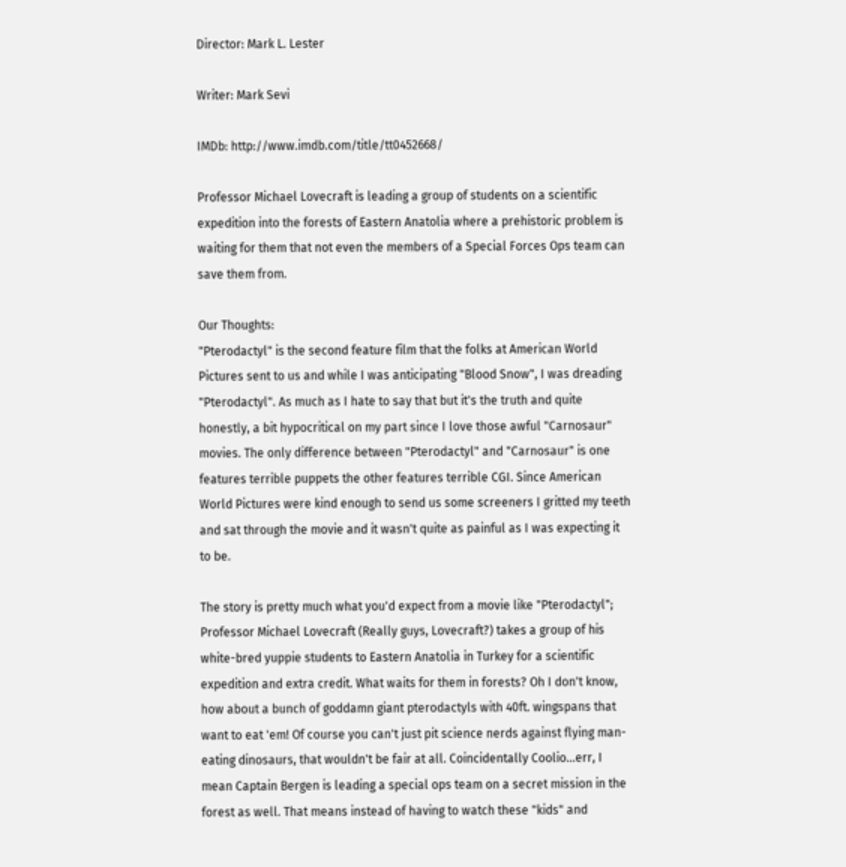Director: Mark L. Lester

Writer: Mark Sevi

IMDb: http://www.imdb.com/title/tt0452668/

Professor Michael Lovecraft is leading a group of students on a scientific expedition into the forests of Eastern Anatolia where a prehistoric problem is waiting for them that not even the members of a Special Forces Ops team can save them from.

Our Thoughts:
"Pterodactyl" is the second feature film that the folks at American World Pictures sent to us and while I was anticipating "Blood Snow", I was dreading "Pterodactyl". As much as I hate to say that but it's the truth and quite honestly, a bit hypocritical on my part since I love those awful "Carnosaur" movies. The only difference between "Pterodactyl" and "Carnosaur" is one features terrible puppets the other features terrible CGI. Since American World Pictures were kind enough to send us some screeners I gritted my teeth and sat through the movie and it wasn't quite as painful as I was expecting it to be.

The story is pretty much what you'd expect from a movie like "Pterodactyl"; Professor Michael Lovecraft (Really guys, Lovecraft?) takes a group of his white-bred yuppie students to Eastern Anatolia in Turkey for a scientific expedition and extra credit. What waits for them in forests? Oh I don't know, how about a bunch of goddamn giant pterodactyls with 40ft. wingspans that want to eat 'em! Of course you can't just pit science nerds against flying man-eating dinosaurs, that wouldn't be fair at all. Coincidentally Coolio...err, I mean Captain Bergen is leading a special ops team on a secret mission in the forest as well. That means instead of having to watch these "kids" and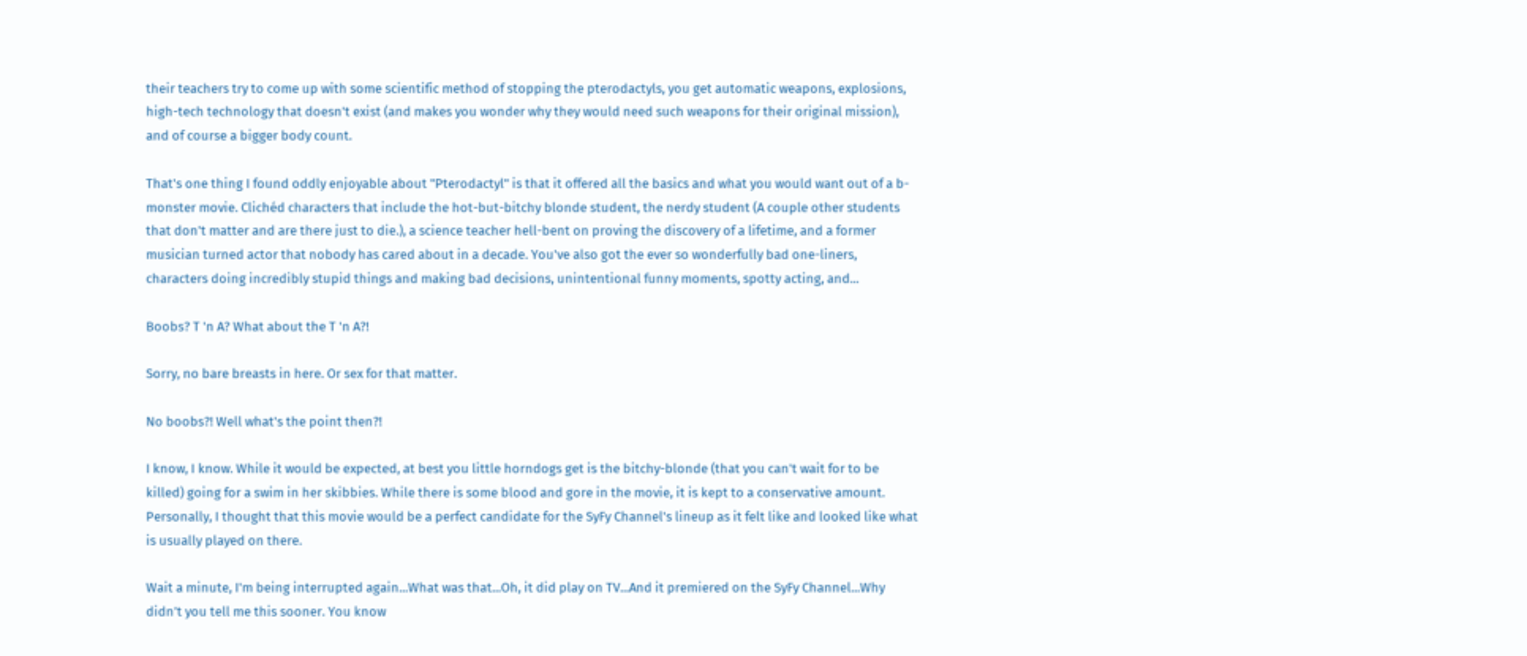their teachers try to come up with some scientific method of stopping the pterodactyls, you get automatic weapons, explosions, high-tech technology that doesn't exist (and makes you wonder why they would need such weapons for their original mission), and of course a bigger body count.

That's one thing I found oddly enjoyable about "Pterodactyl" is that it offered all the basics and what you would want out of a b-monster movie. Clichéd characters that include the hot-but-bitchy blonde student, the nerdy student (A couple other students that don't matter and are there just to die.), a science teacher hell-bent on proving the discovery of a lifetime, and a former musician turned actor that nobody has cared about in a decade. You've also got the ever so wonderfully bad one-liners, characters doing incredibly stupid things and making bad decisions, unintentional funny moments, spotty acting, and...

Boobs? T 'n A? What about the T 'n A?!

Sorry, no bare breasts in here. Or sex for that matter.

No boobs?! Well what's the point then?!

I know, I know. While it would be expected, at best you little horndogs get is the bitchy-blonde (that you can't wait for to be killed) going for a swim in her skibbies. While there is some blood and gore in the movie, it is kept to a conservative amount. Personally, I thought that this movie would be a perfect candidate for the SyFy Channel's lineup as it felt like and looked like what is usually played on there.

Wait a minute, I'm being interrupted again...What was that...Oh, it did play on TV...And it premiered on the SyFy Channel...Why didn’t you tell me this sooner. You know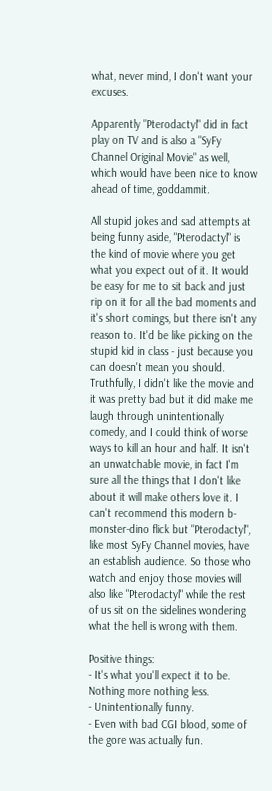what, never mind, I don't want your excuses.

Apparently "Pterodactyl" did in fact play on TV and is also a "SyFy Channel Original Movie" as well, which would have been nice to know ahead of time, goddammit.

All stupid jokes and sad attempts at being funny aside, "Pterodactyl" is the kind of movie where you get what you expect out of it. It would be easy for me to sit back and just rip on it for all the bad moments and it's short comings, but there isn't any reason to. It'd be like picking on the stupid kid in class - just because you can doesn't mean you should. Truthfully, I didn't like the movie and it was pretty bad but it did make me laugh through unintentionally comedy, and I could think of worse ways to kill an hour and half. It isn't an unwatchable movie, in fact I'm sure all the things that I don't like about it will make others love it. I can't recommend this modern b-monster-dino flick but "Pterodactyl", like most SyFy Channel movies, have an establish audience. So those who watch and enjoy those movies will also like "Pterodactyl" while the rest of us sit on the sidelines wondering what the hell is wrong with them.

Positive things:
- It's what you'll expect it to be. Nothing more nothing less.
- Unintentionally funny.
- Even with bad CGI blood, some of the gore was actually fun.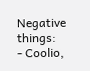Negative things:
- Coolio,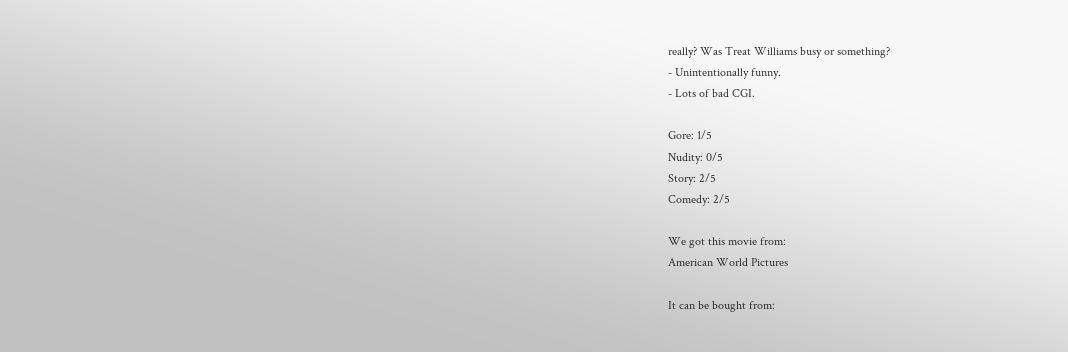really? Was Treat Williams busy or something?
- Unintentionally funny.
- Lots of bad CGI.

Gore: 1/5
Nudity: 0/5
Story: 2/5
Comedy: 2/5

We got this movie from:
American World Pictures

It can be bought from: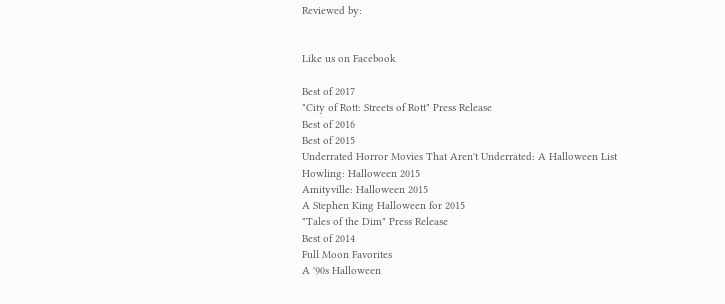Reviewed by:


Like us on Facebook

Best of 2017
"City of Rott: Streets of Rott" Press Release
Best of 2016
Best of 2015
Underrated Horror Movies That Aren't Underrated: A Halloween List
Howling: Halloween 2015
Amityville: Halloween 2015
A Stephen King Halloween for 2015
"Tales of the Dim" Press Release
Best of 2014
Full Moon Favorites
A '90s Halloween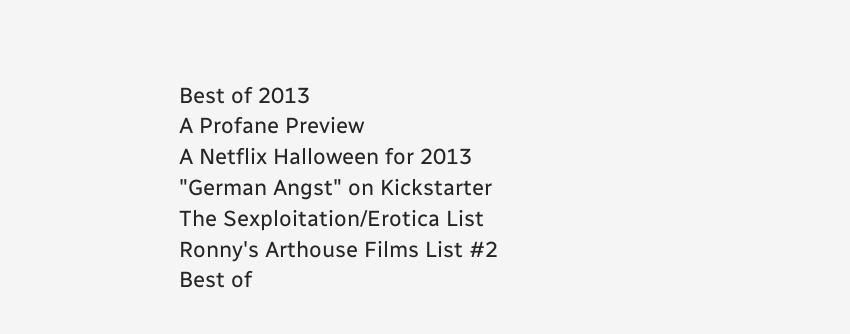Best of 2013
A Profane Preview
A Netflix Halloween for 2013
"German Angst" on Kickstarter
The Sexploitation/Erotica List
Ronny's Arthouse Films List #2
Best of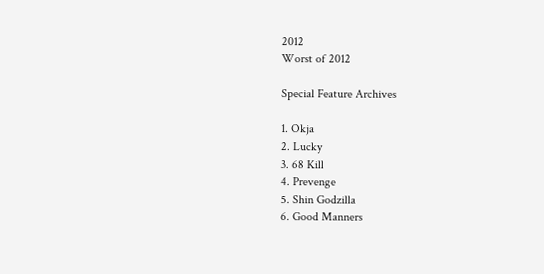2012
Worst of 2012

Special Feature Archives

1. Okja
2. Lucky
3. 68 Kill
4. Prevenge
5. Shin Godzilla
6. Good Manners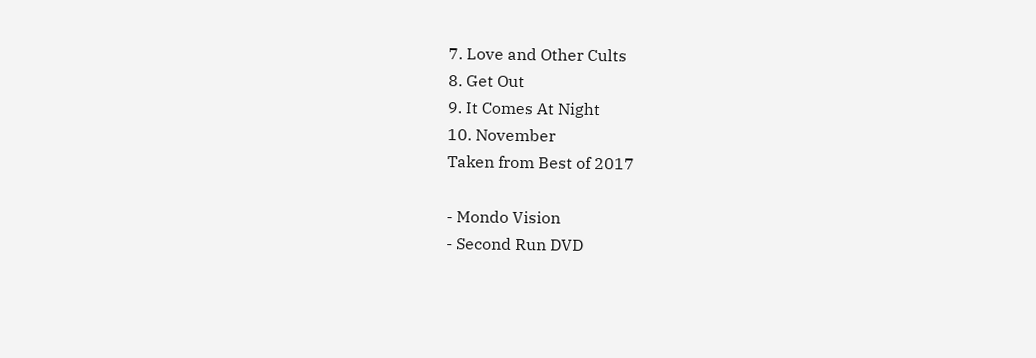7. Love and Other Cults
8. Get Out
9. It Comes At Night
10. November
Taken from Best of 2017

- Mondo Vision
- Second Run DVD